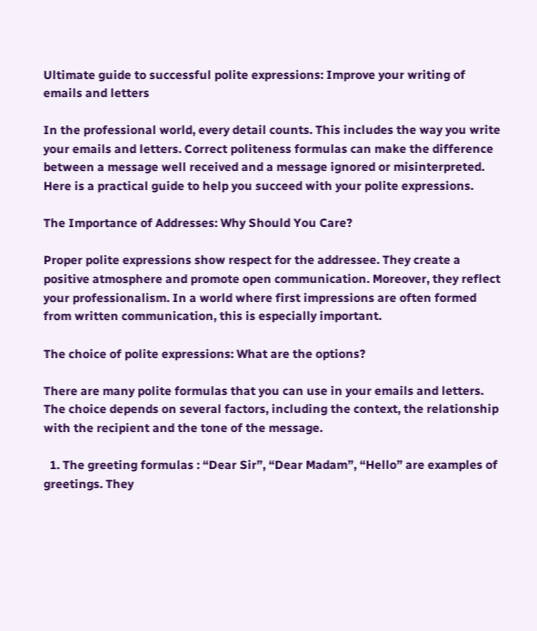Ultimate guide to successful polite expressions: Improve your writing of emails and letters

In the professional world, every detail counts. This includes the way you write your emails and letters. Correct politeness formulas can make the difference between a message well received and a message ignored or misinterpreted. Here is a practical guide to help you succeed with your polite expressions.

The Importance of Addresses: Why Should You Care?

Proper polite expressions show respect for the addressee. They create a positive atmosphere and promote open communication. Moreover, they reflect your professionalism. In a world where first impressions are often formed from written communication, this is especially important.

The choice of polite expressions: What are the options?

There are many polite formulas that you can use in your emails and letters. The choice depends on several factors, including the context, the relationship with the recipient and the tone of the message.

  1. The greeting formulas : “Dear Sir”, “Dear Madam”, “Hello” are examples of greetings. They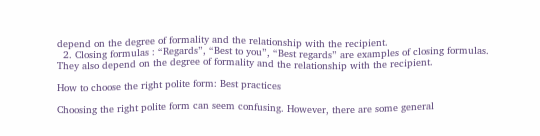depend on the degree of formality and the relationship with the recipient.
  2. Closing formulas : “Regards”, “Best to you”, “Best regards” are examples of closing formulas. They also depend on the degree of formality and the relationship with the recipient.

How to choose the right polite form: Best practices

Choosing the right polite form can seem confusing. However, there are some general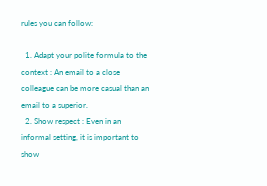rules you can follow:

  1. Adapt your polite formula to the context : An email to a close colleague can be more casual than an email to a superior.
  2. Show respect : Even in an informal setting, it is important to show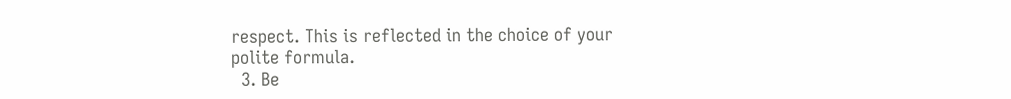respect. This is reflected in the choice of your polite formula.
  3. Be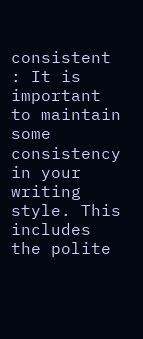consistent : It is important to maintain some consistency in your writing style. This includes the polite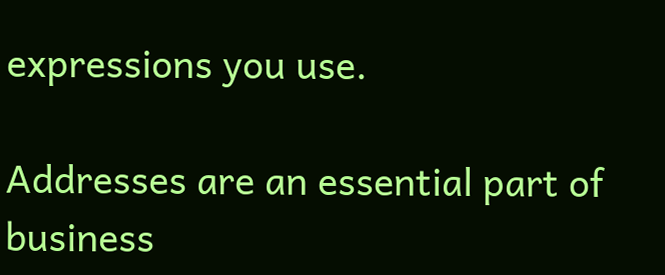expressions you use.

Addresses are an essential part of business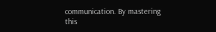communication. By mastering this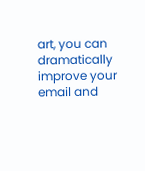art, you can dramatically improve your email and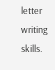letter writing skills.